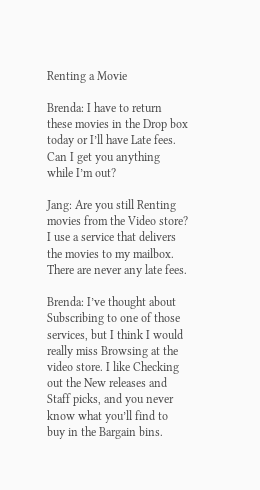Renting a Movie

Brenda: I have to return these movies in the Drop box today or I’ll have Late fees. Can I get you anything while I’m out?

Jang: Are you still Renting movies from the Video store? I use a service that delivers the movies to my mailbox. There are never any late fees.

Brenda: I’ve thought about Subscribing to one of those services, but I think I would really miss Browsing at the video store. I like Checking out the New releases and Staff picks, and you never know what you’ll find to buy in the Bargain bins.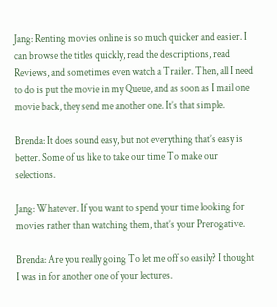Jang: Renting movies online is so much quicker and easier. I can browse the titles quickly, read the descriptions, read Reviews, and sometimes even watch a Trailer. Then, all I need to do is put the movie in my Queue, and as soon as I mail one movie back, they send me another one. It’s that simple.

Brenda: It does sound easy, but not everything that’s easy is better. Some of us like to take our time To make our selections.

Jang: Whatever. If you want to spend your time looking for movies rather than watching them, that’s your Prerogative.

Brenda: Are you really going To let me off so easily? I thought I was in for another one of your lectures.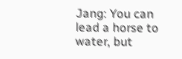Jang: You can lead a horse to water, but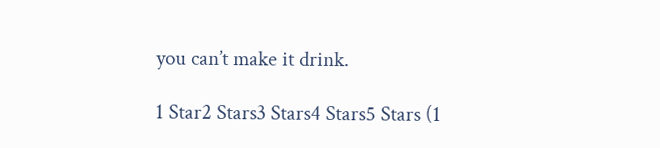you can’t make it drink.

1 Star2 Stars3 Stars4 Stars5 Stars (1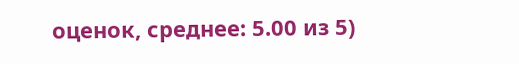оценок, среднее: 5.00 из 5)